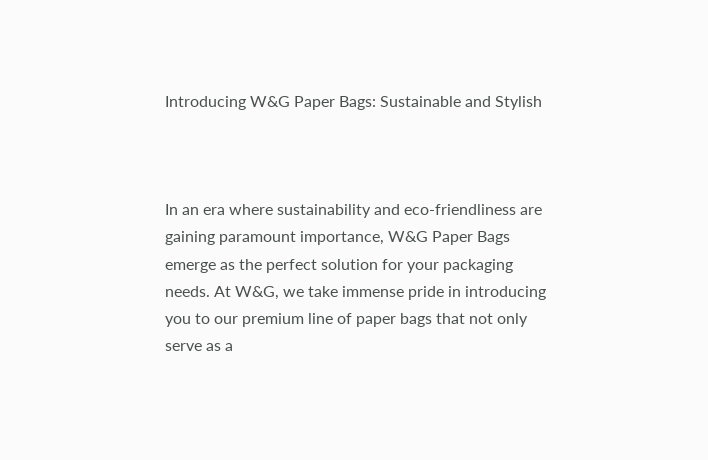Introducing W&G Paper Bags: Sustainable and Stylish



In an era where sustainability and eco-friendliness are gaining paramount importance, W&G Paper Bags emerge as the perfect solution for your packaging needs. At W&G, we take immense pride in introducing you to our premium line of paper bags that not only serve as a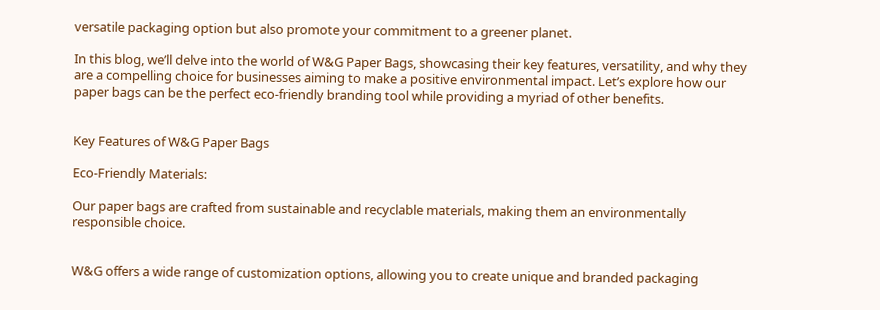versatile packaging option but also promote your commitment to a greener planet.

In this blog, we’ll delve into the world of W&G Paper Bags, showcasing their key features, versatility, and why they are a compelling choice for businesses aiming to make a positive environmental impact. Let’s explore how our paper bags can be the perfect eco-friendly branding tool while providing a myriad of other benefits.


Key Features of W&G Paper Bags

Eco-Friendly Materials:

Our paper bags are crafted from sustainable and recyclable materials, making them an environmentally responsible choice.


W&G offers a wide range of customization options, allowing you to create unique and branded packaging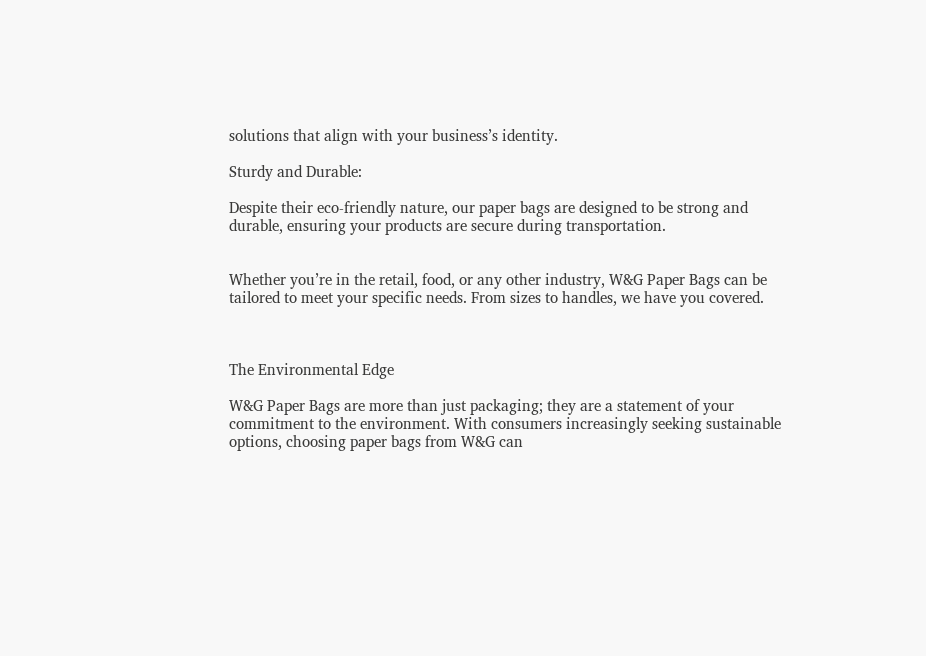solutions that align with your business’s identity.

Sturdy and Durable:

Despite their eco-friendly nature, our paper bags are designed to be strong and durable, ensuring your products are secure during transportation.


Whether you’re in the retail, food, or any other industry, W&G Paper Bags can be tailored to meet your specific needs. From sizes to handles, we have you covered.



The Environmental Edge

W&G Paper Bags are more than just packaging; they are a statement of your commitment to the environment. With consumers increasingly seeking sustainable options, choosing paper bags from W&G can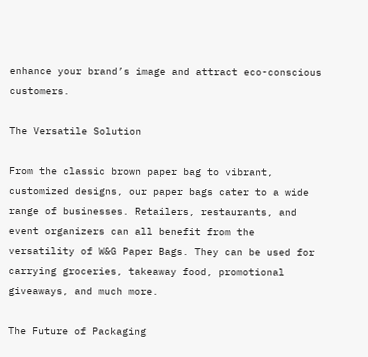enhance your brand’s image and attract eco-conscious customers.

The Versatile Solution

From the classic brown paper bag to vibrant, customized designs, our paper bags cater to a wide range of businesses. Retailers, restaurants, and event organizers can all benefit from the versatility of W&G Paper Bags. They can be used for carrying groceries, takeaway food, promotional giveaways, and much more.

The Future of Packaging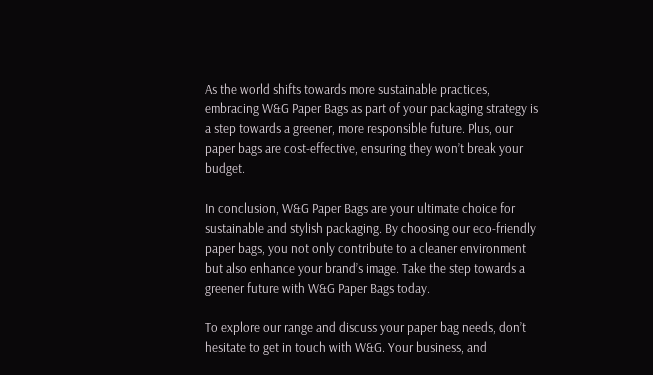As the world shifts towards more sustainable practices, embracing W&G Paper Bags as part of your packaging strategy is a step towards a greener, more responsible future. Plus, our paper bags are cost-effective, ensuring they won’t break your budget.

In conclusion, W&G Paper Bags are your ultimate choice for sustainable and stylish packaging. By choosing our eco-friendly paper bags, you not only contribute to a cleaner environment but also enhance your brand’s image. Take the step towards a greener future with W&G Paper Bags today.

To explore our range and discuss your paper bag needs, don’t hesitate to get in touch with W&G. Your business, and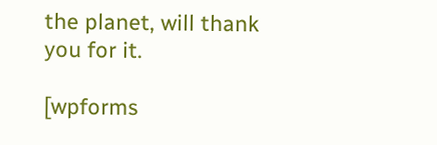the planet, will thank you for it.

[wpforms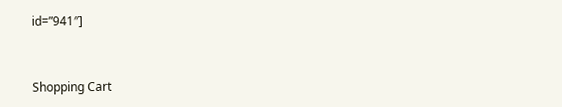id=”941″]


Shopping Cart